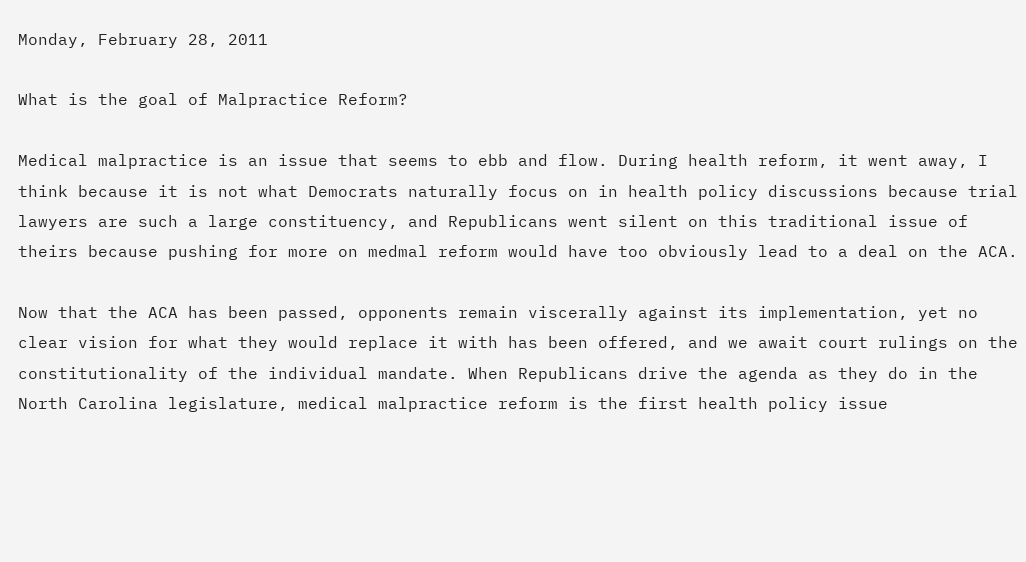Monday, February 28, 2011

What is the goal of Malpractice Reform?

Medical malpractice is an issue that seems to ebb and flow. During health reform, it went away, I think because it is not what Democrats naturally focus on in health policy discussions because trial lawyers are such a large constituency, and Republicans went silent on this traditional issue of theirs because pushing for more on medmal reform would have too obviously lead to a deal on the ACA.

Now that the ACA has been passed, opponents remain viscerally against its implementation, yet no clear vision for what they would replace it with has been offered, and we await court rulings on the constitutionality of the individual mandate. When Republicans drive the agenda as they do in the North Carolina legislature, medical malpractice reform is the first health policy issue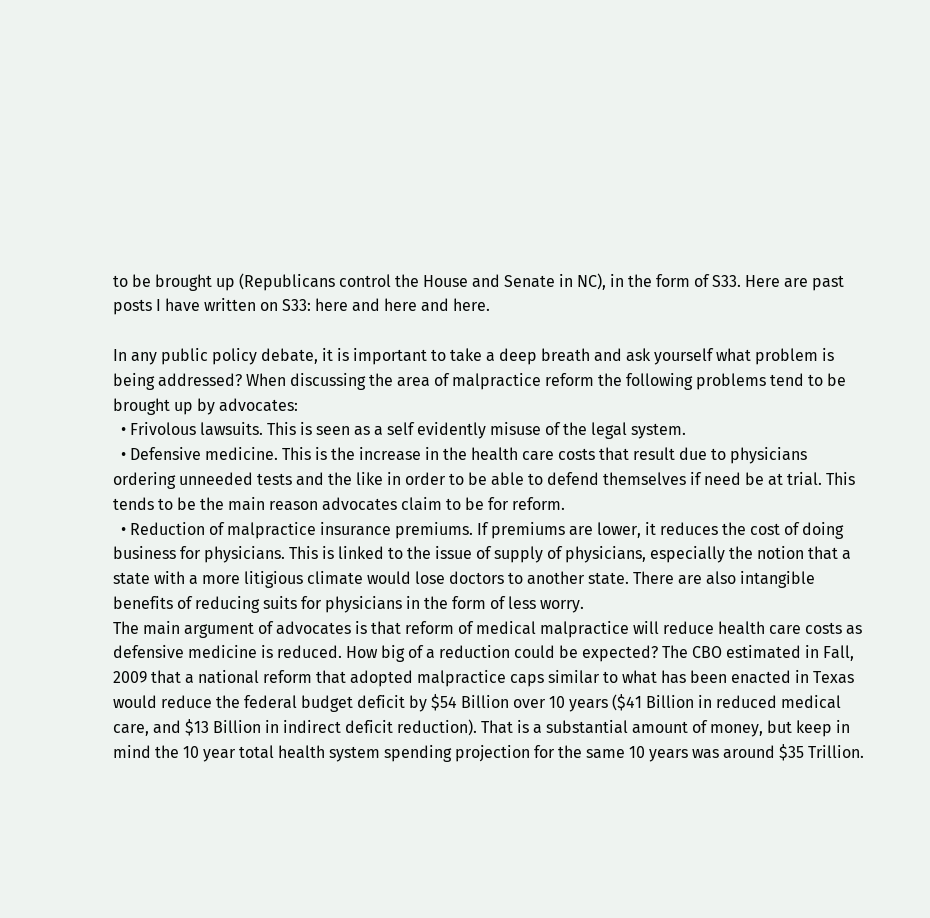to be brought up (Republicans control the House and Senate in NC), in the form of S33. Here are past posts I have written on S33: here and here and here.

In any public policy debate, it is important to take a deep breath and ask yourself what problem is being addressed? When discussing the area of malpractice reform the following problems tend to be brought up by advocates:
  • Frivolous lawsuits. This is seen as a self evidently misuse of the legal system.
  • Defensive medicine. This is the increase in the health care costs that result due to physicians ordering unneeded tests and the like in order to be able to defend themselves if need be at trial. This tends to be the main reason advocates claim to be for reform.
  • Reduction of malpractice insurance premiums. If premiums are lower, it reduces the cost of doing business for physicians. This is linked to the issue of supply of physicians, especially the notion that a state with a more litigious climate would lose doctors to another state. There are also intangible benefits of reducing suits for physicians in the form of less worry.
The main argument of advocates is that reform of medical malpractice will reduce health care costs as defensive medicine is reduced. How big of a reduction could be expected? The CBO estimated in Fall, 2009 that a national reform that adopted malpractice caps similar to what has been enacted in Texas would reduce the federal budget deficit by $54 Billion over 10 years ($41 Billion in reduced medical care, and $13 Billion in indirect deficit reduction). That is a substantial amount of money, but keep in mind the 10 year total health system spending projection for the same 10 years was around $35 Trillion.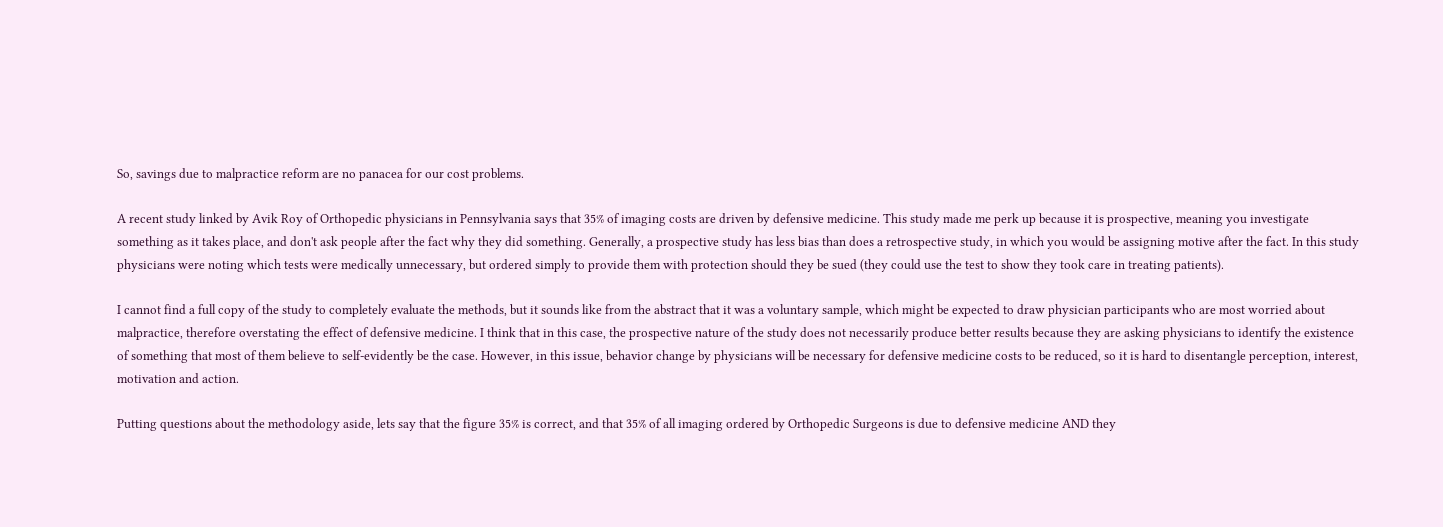So, savings due to malpractice reform are no panacea for our cost problems.

A recent study linked by Avik Roy of Orthopedic physicians in Pennsylvania says that 35% of imaging costs are driven by defensive medicine. This study made me perk up because it is prospective, meaning you investigate something as it takes place, and don't ask people after the fact why they did something. Generally, a prospective study has less bias than does a retrospective study, in which you would be assigning motive after the fact. In this study physicians were noting which tests were medically unnecessary, but ordered simply to provide them with protection should they be sued (they could use the test to show they took care in treating patients).

I cannot find a full copy of the study to completely evaluate the methods, but it sounds like from the abstract that it was a voluntary sample, which might be expected to draw physician participants who are most worried about malpractice, therefore overstating the effect of defensive medicine. I think that in this case, the prospective nature of the study does not necessarily produce better results because they are asking physicians to identify the existence of something that most of them believe to self-evidently be the case. However, in this issue, behavior change by physicians will be necessary for defensive medicine costs to be reduced, so it is hard to disentangle perception, interest, motivation and action.

Putting questions about the methodology aside, lets say that the figure 35% is correct, and that 35% of all imaging ordered by Orthopedic Surgeons is due to defensive medicine AND they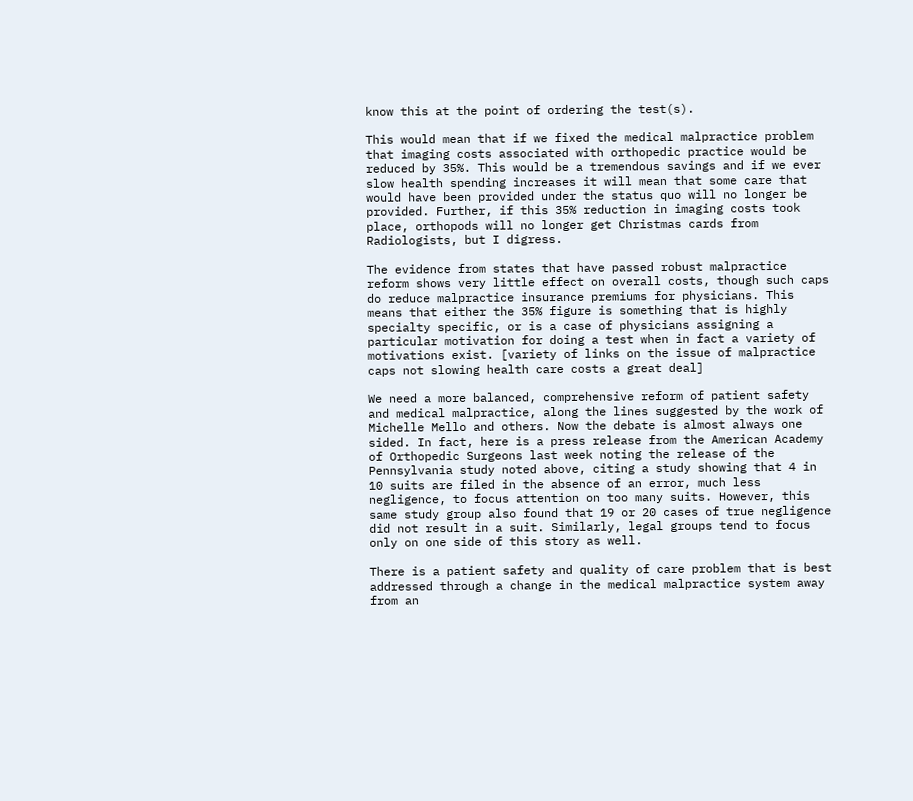know this at the point of ordering the test(s).

This would mean that if we fixed the medical malpractice problem that imaging costs associated with orthopedic practice would be reduced by 35%. This would be a tremendous savings and if we ever slow health spending increases it will mean that some care that would have been provided under the status quo will no longer be provided. Further, if this 35% reduction in imaging costs took place, orthopods will no longer get Christmas cards from Radiologists, but I digress.

The evidence from states that have passed robust malpractice reform shows very little effect on overall costs, though such caps do reduce malpractice insurance premiums for physicians. This means that either the 35% figure is something that is highly specialty specific, or is a case of physicians assigning a particular motivation for doing a test when in fact a variety of motivations exist. [variety of links on the issue of malpractice caps not slowing health care costs a great deal]

We need a more balanced, comprehensive reform of patient safety and medical malpractice, along the lines suggested by the work of Michelle Mello and others. Now the debate is almost always one sided. In fact, here is a press release from the American Academy of Orthopedic Surgeons last week noting the release of the Pennsylvania study noted above, citing a study showing that 4 in 10 suits are filed in the absence of an error, much less negligence, to focus attention on too many suits. However, this same study group also found that 19 or 20 cases of true negligence did not result in a suit. Similarly, legal groups tend to focus only on one side of this story as well.

There is a patient safety and quality of care problem that is best addressed through a change in the medical malpractice system away from an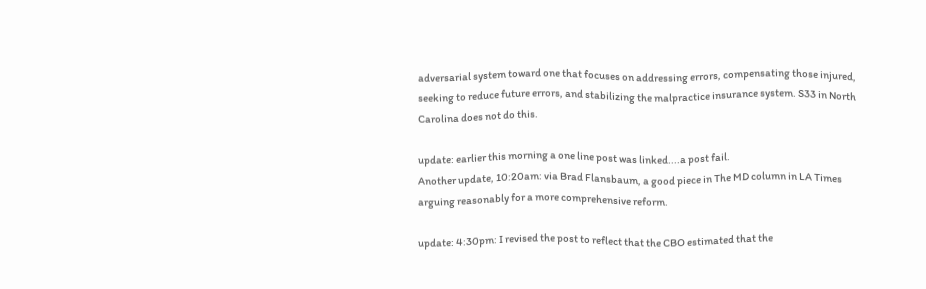adversarial system toward one that focuses on addressing errors, compensating those injured, seeking to reduce future errors, and stabilizing the malpractice insurance system. S33 in North Carolina does not do this.

update: earlier this morning a one line post was linked....a post fail.
Another update, 10:20am: via Brad Flansbaum, a good piece in The MD column in LA Times arguing reasonably for a more comprehensive reform.

update: 4:30pm: I revised the post to reflect that the CBO estimated that the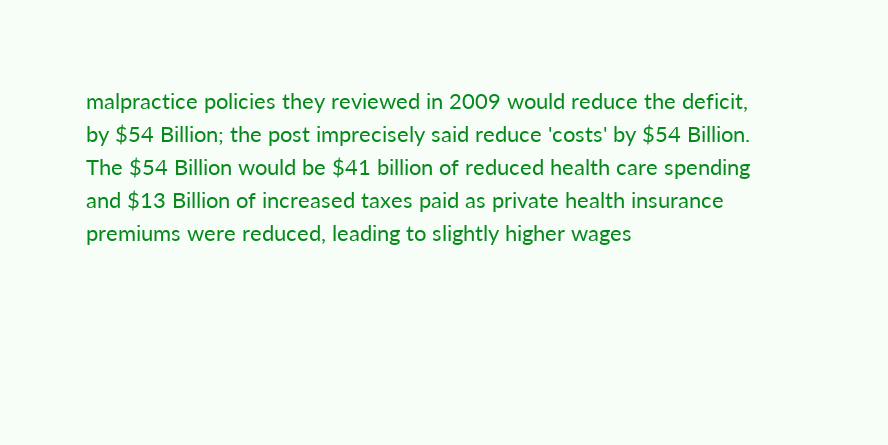malpractice policies they reviewed in 2009 would reduce the deficit, by $54 Billion; the post imprecisely said reduce 'costs' by $54 Billion. The $54 Billion would be $41 billion of reduced health care spending and $13 Billion of increased taxes paid as private health insurance premiums were reduced, leading to slightly higher wages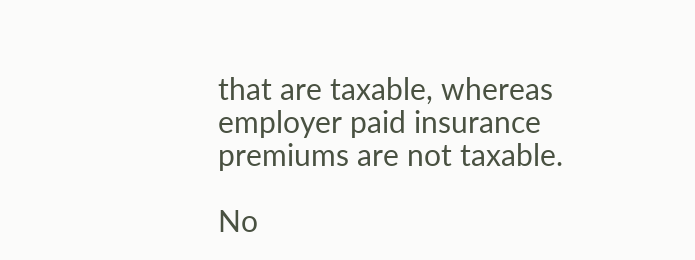that are taxable, whereas employer paid insurance premiums are not taxable.

No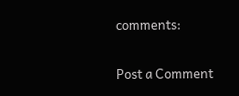comments:

Post a Comment